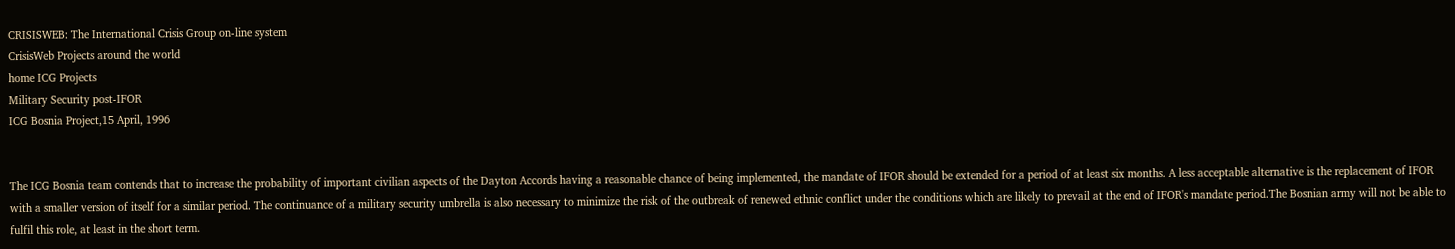CRISISWEB: The International Crisis Group on-line system
CrisisWeb Projects around the world
home ICG Projects
Military Security post-IFOR
ICG Bosnia Project,15 April, 1996


The ICG Bosnia team contends that to increase the probability of important civilian aspects of the Dayton Accords having a reasonable chance of being implemented, the mandate of IFOR should be extended for a period of at least six months. A less acceptable alternative is the replacement of IFOR with a smaller version of itself for a similar period. The continuance of a military security umbrella is also necessary to minimize the risk of the outbreak of renewed ethnic conflict under the conditions which are likely to prevail at the end of IFOR's mandate period.The Bosnian army will not be able to fulfil this role, at least in the short term.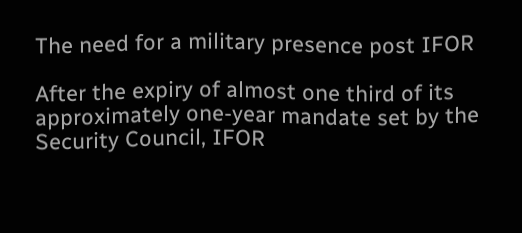The need for a military presence post IFOR

After the expiry of almost one third of its approximately one-year mandate set by the Security Council, IFOR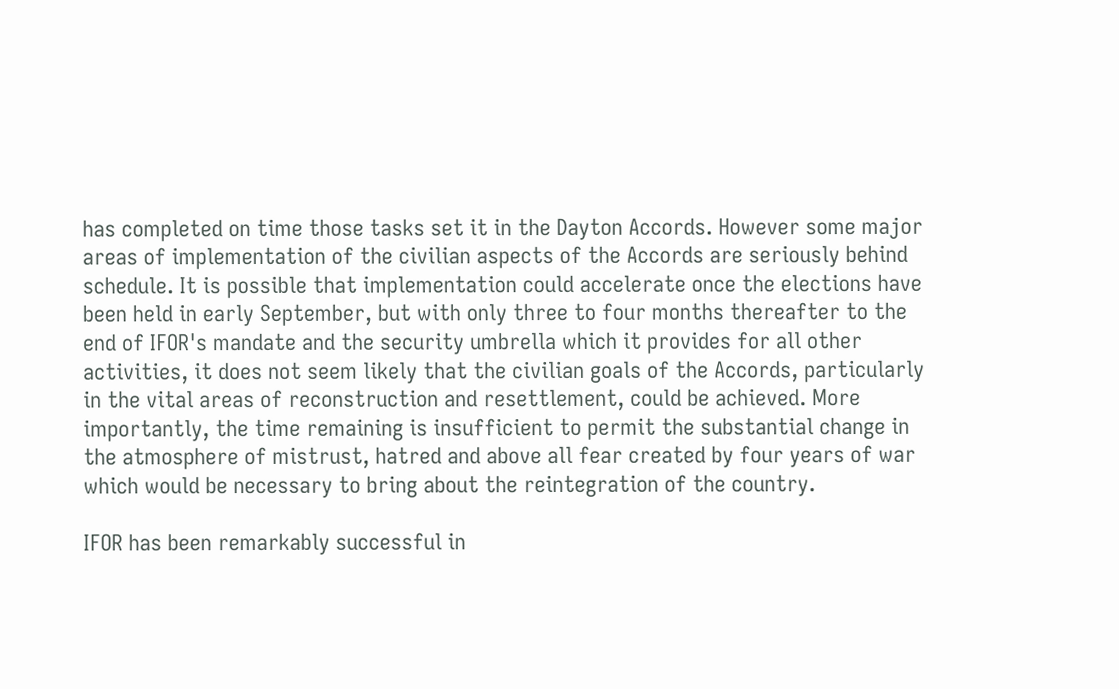has completed on time those tasks set it in the Dayton Accords. However some major areas of implementation of the civilian aspects of the Accords are seriously behind schedule. It is possible that implementation could accelerate once the elections have been held in early September, but with only three to four months thereafter to the end of IFOR's mandate and the security umbrella which it provides for all other activities, it does not seem likely that the civilian goals of the Accords, particularly in the vital areas of reconstruction and resettlement, could be achieved. More importantly, the time remaining is insufficient to permit the substantial change in the atmosphere of mistrust, hatred and above all fear created by four years of war which would be necessary to bring about the reintegration of the country.

IFOR has been remarkably successful in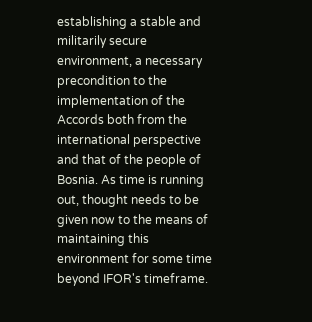establishing a stable and militarily secure environment, a necessary precondition to the implementation of the Accords both from the international perspective and that of the people of Bosnia. As time is running out, thought needs to be given now to the means of maintaining this environment for some time beyond IFOR's timeframe.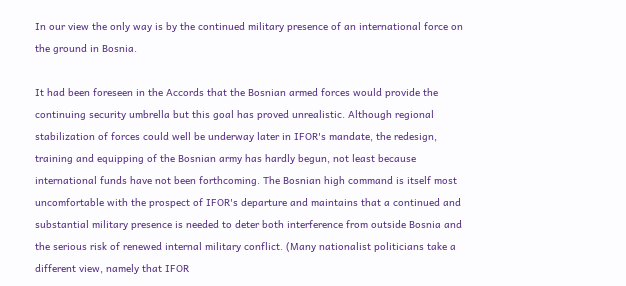In our view the only way is by the continued military presence of an international force on the ground in Bosnia.

It had been foreseen in the Accords that the Bosnian armed forces would provide the continuing security umbrella but this goal has proved unrealistic. Although regional stabilization of forces could well be underway later in IFOR's mandate, the redesign, training and equipping of the Bosnian army has hardly begun, not least because international funds have not been forthcoming. The Bosnian high command is itself most uncomfortable with the prospect of IFOR's departure and maintains that a continued and substantial military presence is needed to deter both interference from outside Bosnia and the serious risk of renewed internal military conflict. (Many nationalist politicians take a different view, namely that IFOR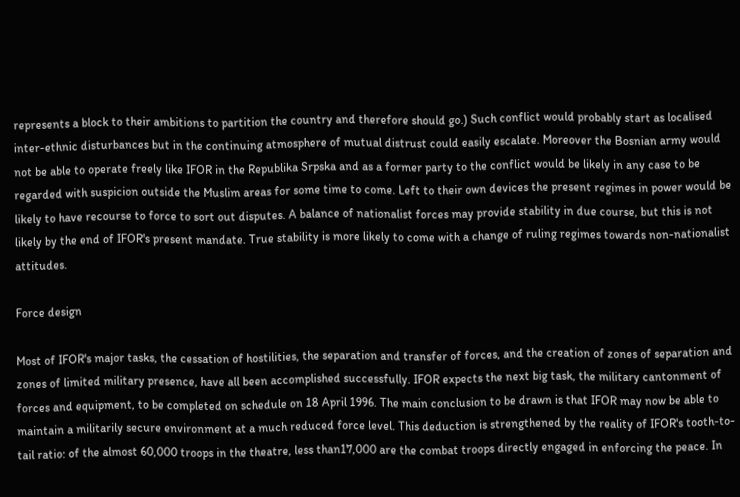represents a block to their ambitions to partition the country and therefore should go.) Such conflict would probably start as localised inter-ethnic disturbances but in the continuing atmosphere of mutual distrust could easily escalate. Moreover the Bosnian army would not be able to operate freely like IFOR in the Republika Srpska and as a former party to the conflict would be likely in any case to be regarded with suspicion outside the Muslim areas for some time to come. Left to their own devices the present regimes in power would be likely to have recourse to force to sort out disputes. A balance of nationalist forces may provide stability in due course, but this is not likely by the end of IFOR's present mandate. True stability is more likely to come with a change of ruling regimes towards non-nationalist attitudes.

Force design

Most of IFOR's major tasks, the cessation of hostilities, the separation and transfer of forces, and the creation of zones of separation and zones of limited military presence, have all been accomplished successfully. IFOR expects the next big task, the military cantonment of forces and equipment, to be completed on schedule on 18 April 1996. The main conclusion to be drawn is that IFOR may now be able to maintain a militarily secure environment at a much reduced force level. This deduction is strengthened by the reality of IFOR's tooth-to-tail ratio: of the almost 60,000 troops in the theatre, less than17,000 are the combat troops directly engaged in enforcing the peace. In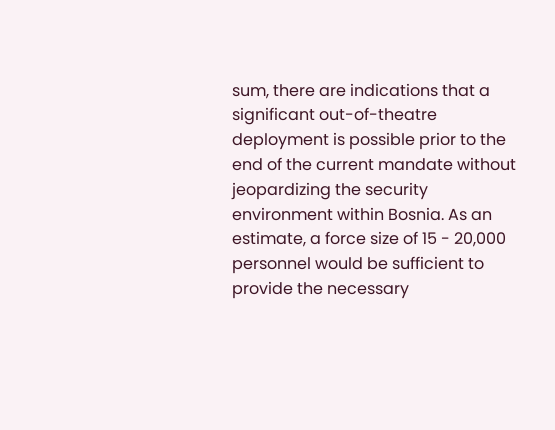sum, there are indications that a significant out-of-theatre deployment is possible prior to the end of the current mandate without jeopardizing the security environment within Bosnia. As an estimate, a force size of 15 - 20,000 personnel would be sufficient to provide the necessary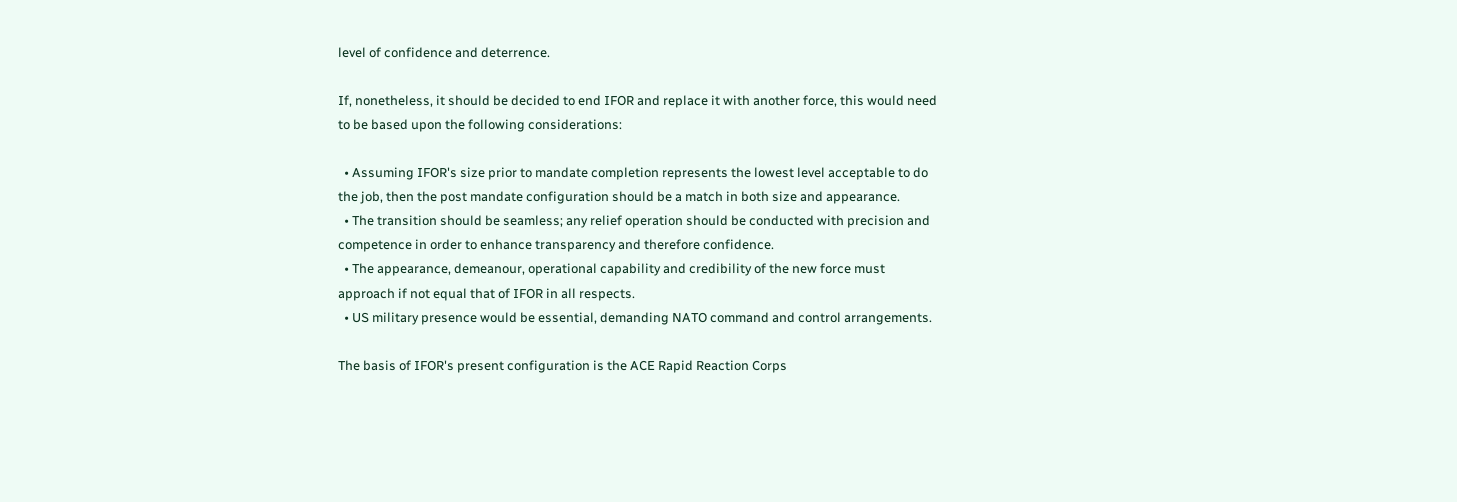level of confidence and deterrence.

If, nonetheless, it should be decided to end IFOR and replace it with another force, this would need to be based upon the following considerations:

  • Assuming IFOR's size prior to mandate completion represents the lowest level acceptable to do the job, then the post mandate configuration should be a match in both size and appearance.
  • The transition should be seamless; any relief operation should be conducted with precision and competence in order to enhance transparency and therefore confidence.
  • The appearance, demeanour, operational capability and credibility of the new force must approach if not equal that of IFOR in all respects.
  • US military presence would be essential, demanding NATO command and control arrangements.

The basis of IFOR's present configuration is the ACE Rapid Reaction Corps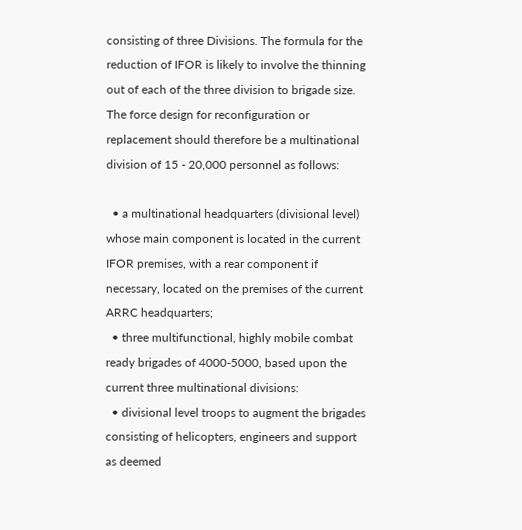consisting of three Divisions. The formula for the reduction of IFOR is likely to involve the thinning out of each of the three division to brigade size. The force design for reconfiguration or replacement should therefore be a multinational division of 15 - 20,000 personnel as follows:

  • a multinational headquarters (divisional level) whose main component is located in the current IFOR premises, with a rear component if necessary, located on the premises of the current ARRC headquarters;
  • three multifunctional, highly mobile combat ready brigades of 4000-5000, based upon the current three multinational divisions:
  • divisional level troops to augment the brigades consisting of helicopters, engineers and support as deemed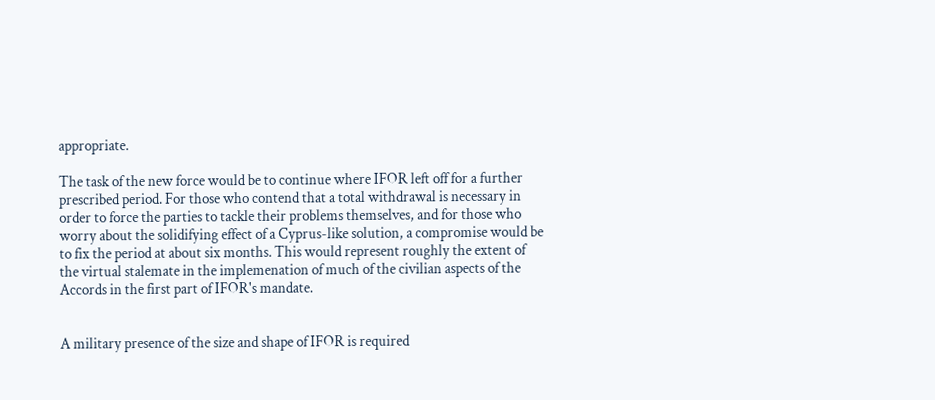appropriate.

The task of the new force would be to continue where IFOR left off for a further prescribed period. For those who contend that a total withdrawal is necessary in order to force the parties to tackle their problems themselves, and for those who worry about the solidifying effect of a Cyprus-like solution, a compromise would be to fix the period at about six months. This would represent roughly the extent of the virtual stalemate in the implemenation of much of the civilian aspects of the Accords in the first part of IFOR's mandate.


A military presence of the size and shape of IFOR is required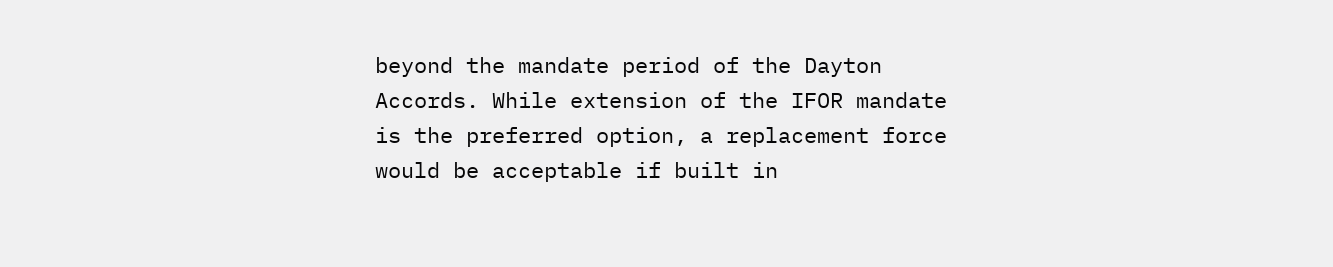beyond the mandate period of the Dayton Accords. While extension of the IFOR mandate is the preferred option, a replacement force would be acceptable if built in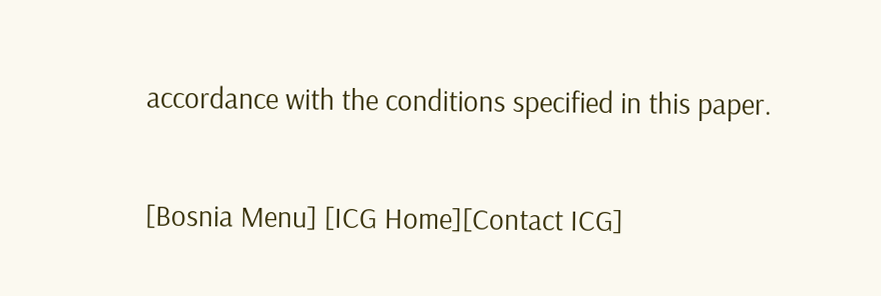accordance with the conditions specified in this paper.

[Bosnia Menu] [ICG Home][Contact ICG]